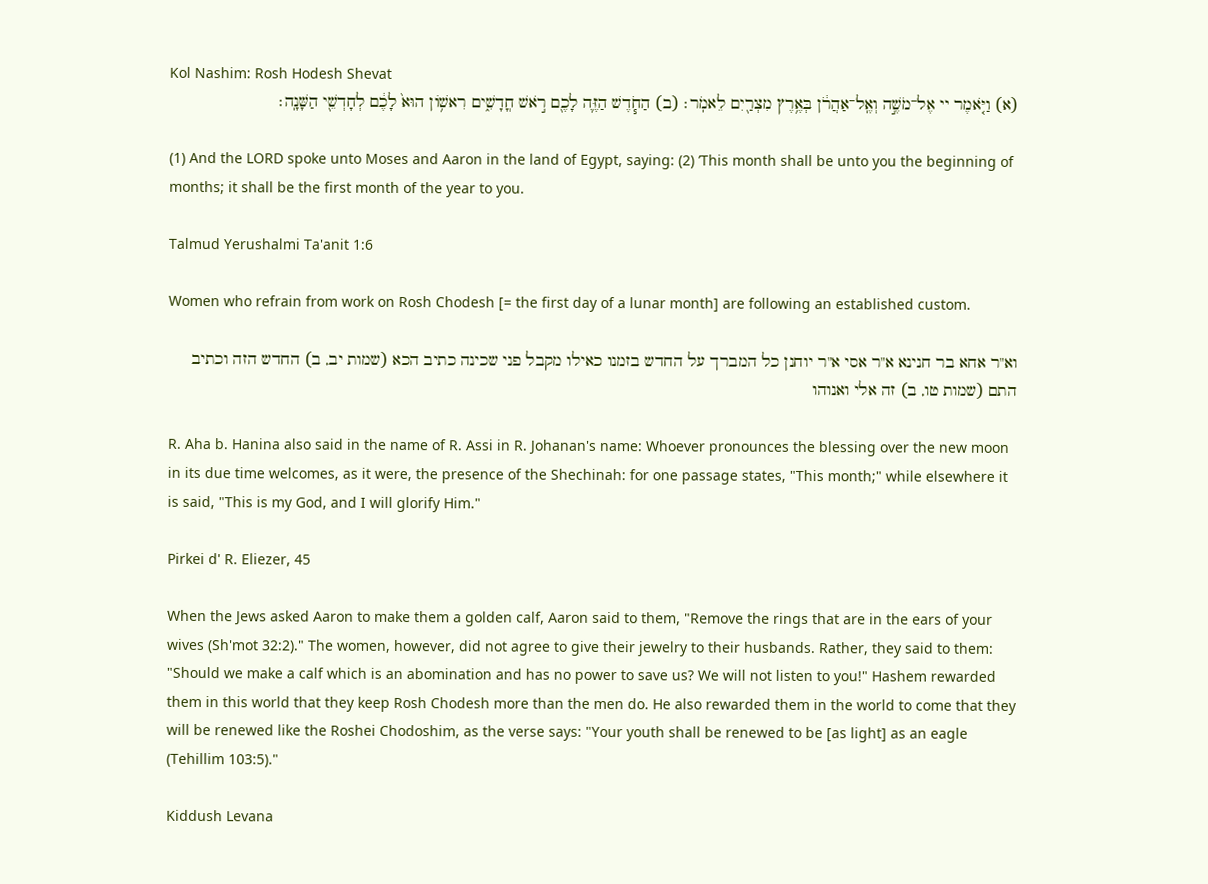Kol Nashim: Rosh Hodesh Shevat
(א) וַיֹּ֤אמֶר יי אֶל־מֹשֶׁ֣ה וְאֶֽל־אַהֲרֹ֔ן בְּאֶ֥רֶץ מִצְרַ֖יִם לֵאמֹֽר׃ (ב) הַחֹ֧דֶשׁ הַזֶּ֛ה לָכֶ֖ם רֹ֣אשׁ חֳדָשִׁ֑ים רִאשׁ֥וֹן הוּא֙ לָכֶ֔ם לְחָדְשֵׁ֖י הַשָּׁנָֽה׃

(1) And the LORD spoke unto Moses and Aaron in the land of Egypt, saying: (2) ’This month shall be unto you the beginning of months; it shall be the first month of the year to you.

Talmud Yerushalmi Ta'anit 1:6

Women who refrain from work on Rosh Chodesh [= the first day of a lunar month] are following an established custom.

וא"ר אחא בר חנינא א"ר אסי א"ר יוחנן כל המברך על החדש בזמנו כאילו מקבל פני שכינה כתיב הכא (שמות יב, ב) החדש הזה וכתיב התם (שמות טו, ב) זה אלי ואנוהו

R. Aha b. Hanina also said in the name of R. Assi in R. Johanan's name: Whoever pronounces the blessing over the new moon in its due time welcomes, as it were, the presence of the Shechinah: for one passage states, "This month;" while elsewhere it is said, "This is my God, and I will glorify Him."

Pirkei d' R. Eliezer, 45

When the Jews asked Aaron to make them a golden calf, Aaron said to them, "Remove the rings that are in the ears of your wives (Sh'mot 32:2)." The women, however, did not agree to give their jewelry to their husbands. Rather, they said to them: "Should we make a calf which is an abomination and has no power to save us? We will not listen to you!" Hashem rewarded them in this world that they keep Rosh Chodesh more than the men do. He also rewarded them in the world to come that they will be renewed like the Roshei Chodoshim, as the verse says: "Your youth shall be renewed to be [as light] as an eagle (Tehillim 103:5)."

Kiddush Levana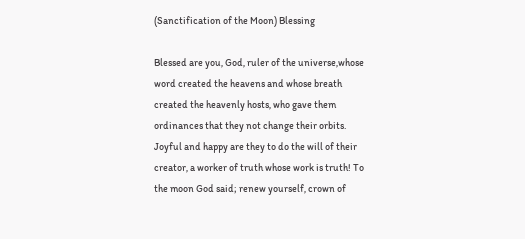(Sanctification of the Moon) Blessing

Blessed are you, God, ruler of the universe,whose word created the heavens and whose breath created the heavenly hosts, who gave them ordinances that they not change their orbits. Joyful and happy are they to do the will of their creator, a worker of truth whose work is truth! To the moon God said; renew yourself, crown of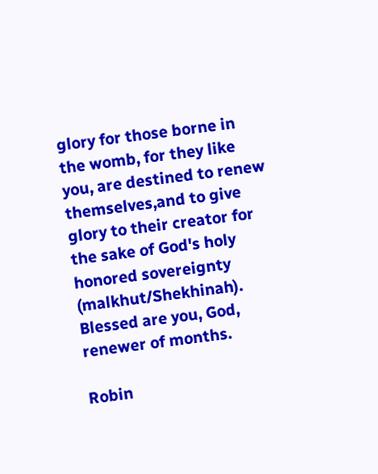glory for those borne in the womb, for they like you, are destined to renew themselves,and to give glory to their creator for the sake of God's holy honored sovereignty (malkhut/Shekhinah). Blessed are you, God, renewer of months.

Robin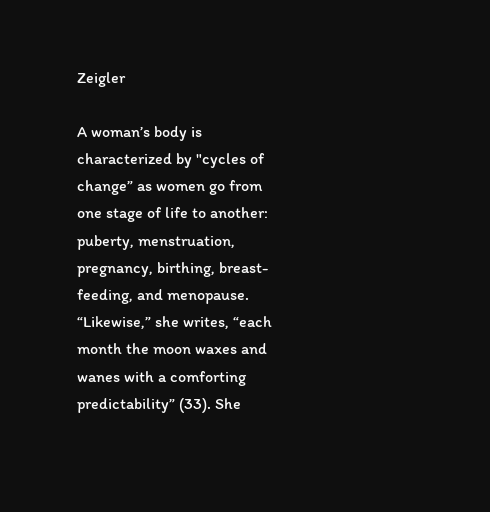Zeigler

A woman’s body is characterized by "cycles of change” as women go from one stage of life to another: puberty, menstruation, pregnancy, birthing, breast-feeding, and menopause. “Likewise,” she writes, “each month the moon waxes and wanes with a comforting predictability” (33). She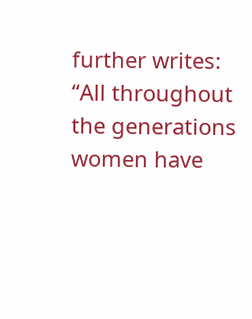further writes: “All throughout the generations women have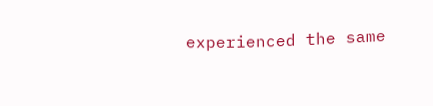experienced the same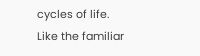cycles of life. Like the familiar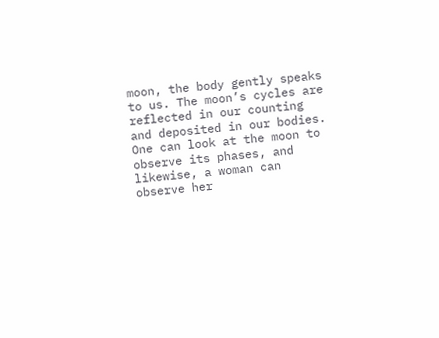moon, the body gently speaks to us. The moon’s cycles are reflected in our counting and deposited in our bodies. One can look at the moon to observe its phases, and likewise, a woman can observe her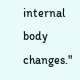internal body changes."